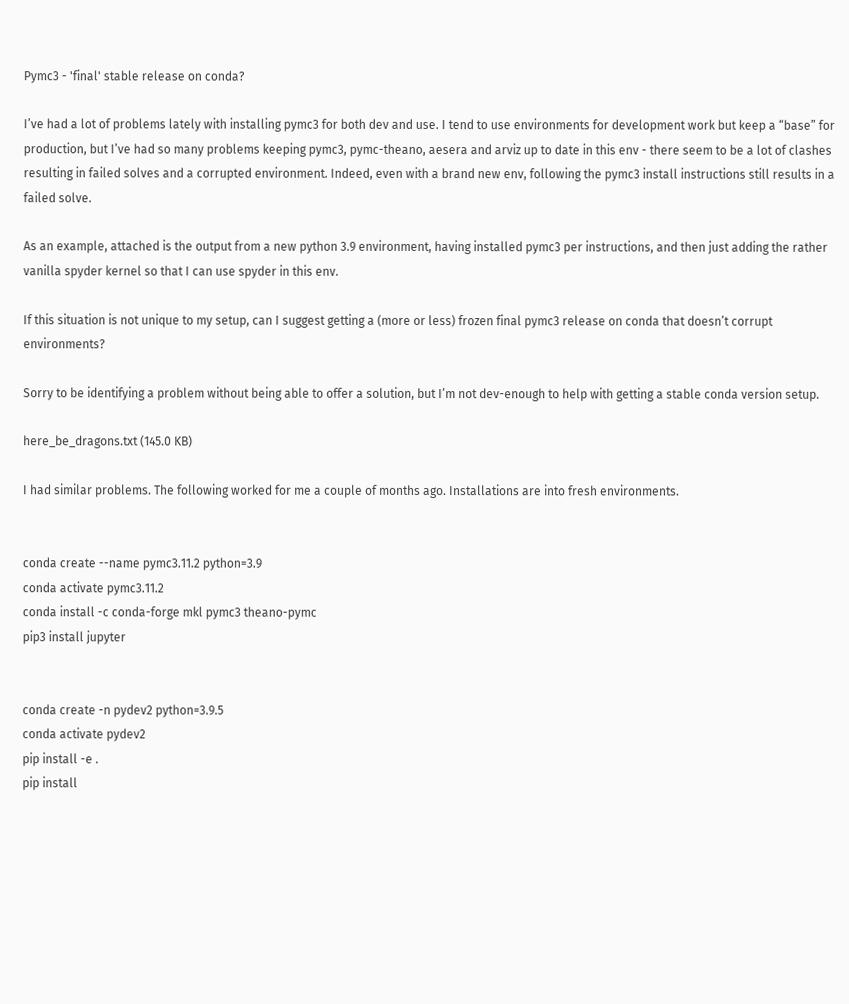Pymc3 - 'final' stable release on conda?

I’ve had a lot of problems lately with installing pymc3 for both dev and use. I tend to use environments for development work but keep a “base” for production, but I’ve had so many problems keeping pymc3, pymc-theano, aesera and arviz up to date in this env - there seem to be a lot of clashes resulting in failed solves and a corrupted environment. Indeed, even with a brand new env, following the pymc3 install instructions still results in a failed solve.

As an example, attached is the output from a new python 3.9 environment, having installed pymc3 per instructions, and then just adding the rather vanilla spyder kernel so that I can use spyder in this env.

If this situation is not unique to my setup, can I suggest getting a (more or less) frozen final pymc3 release on conda that doesn’t corrupt environments?

Sorry to be identifying a problem without being able to offer a solution, but I’m not dev-enough to help with getting a stable conda version setup.

here_be_dragons.txt (145.0 KB)

I had similar problems. The following worked for me a couple of months ago. Installations are into fresh environments.


conda create --name pymc3.11.2 python=3.9
conda activate pymc3.11.2
conda install -c conda-forge mkl pymc3 theano-pymc
pip3 install jupyter


conda create -n pydev2 python=3.9.5
conda activate pydev2
pip install -e .
pip install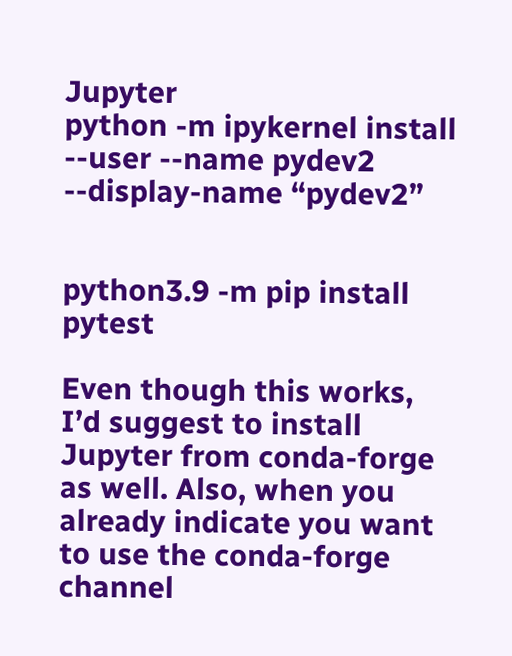Jupyter
python -m ipykernel install --user --name pydev2 --display-name “pydev2”


python3.9 -m pip install pytest

Even though this works, I’d suggest to install Jupyter from conda-forge as well. Also, when you already indicate you want to use the conda-forge channel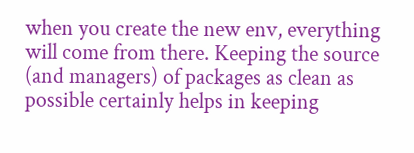when you create the new env, everything will come from there. Keeping the source (and managers) of packages as clean as possible certainly helps in keeping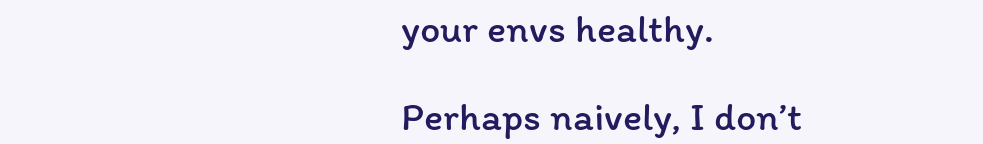your envs healthy.

Perhaps naively, I don’t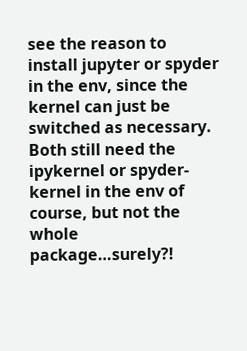see the reason to install jupyter or spyder in the env, since the kernel can just be switched as necessary. Both still need the ipykernel or spyder-kernel in the env of course, but not the whole package…surely?!